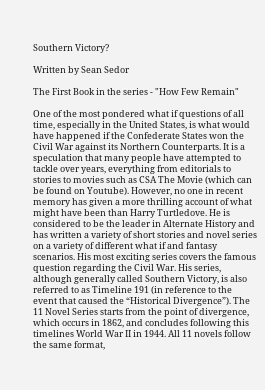Southern Victory?

Written by Sean Sedor

The First Book in the series - "How Few Remain"

One of the most pondered what if questions of all time, especially in the United States, is what would have happened if the Confederate States won the Civil War against its Northern Counterparts. It is a speculation that many people have attempted to tackle over years, everything from editorials to stories to movies such as CSA The Movie (which can be found on Youtube). However, no one in recent memory has given a more thrilling account of what might have been than Harry Turtledove. He is considered to be the leader in Alternate History and has written a variety of short stories and novel series on a variety of different what if and fantasy scenarios. His most exciting series covers the famous question regarding the Civil War. His series, although generally called Southern Victory, is also referred to as Timeline 191 (in reference to the event that caused the “Historical Divergence”). The 11 Novel Series starts from the point of divergence, which occurs in 1862, and concludes following this timelines World War II in 1944. All 11 novels follow the same format,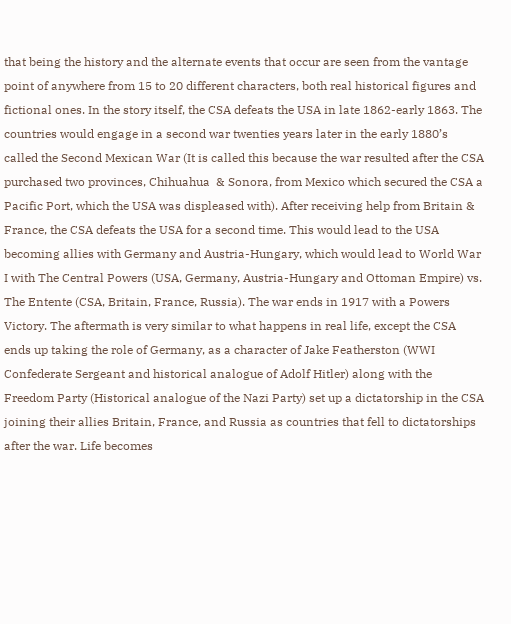that being the history and the alternate events that occur are seen from the vantage point of anywhere from 15 to 20 different characters, both real historical figures and fictional ones. In the story itself, the CSA defeats the USA in late 1862-early 1863. The countries would engage in a second war twenties years later in the early 1880’s called the Second Mexican War (It is called this because the war resulted after the CSA purchased two provinces, Chihuahua  & Sonora, from Mexico which secured the CSA a Pacific Port, which the USA was displeased with). After receiving help from Britain & France, the CSA defeats the USA for a second time. This would lead to the USA becoming allies with Germany and Austria-Hungary, which would lead to World War I with The Central Powers (USA, Germany, Austria-Hungary and Ottoman Empire) vs. The Entente (CSA, Britain, France, Russia). The war ends in 1917 with a Powers Victory. The aftermath is very similar to what happens in real life, except the CSA ends up taking the role of Germany, as a character of Jake Featherston (WWI Confederate Sergeant and historical analogue of Adolf Hitler) along with the Freedom Party (Historical analogue of the Nazi Party) set up a dictatorship in the CSA joining their allies Britain, France, and Russia as countries that fell to dictatorships after the war. Life becomes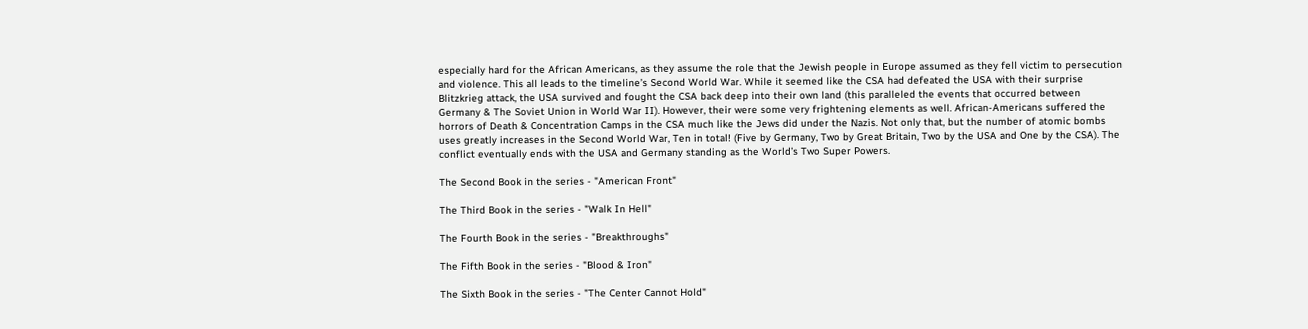especially hard for the African Americans, as they assume the role that the Jewish people in Europe assumed as they fell victim to persecution and violence. This all leads to the timeline’s Second World War. While it seemed like the CSA had defeated the USA with their surprise Blitzkrieg attack, the USA survived and fought the CSA back deep into their own land (this paralleled the events that occurred between Germany & The Soviet Union in World War II). However, their were some very frightening elements as well. African-Americans suffered the horrors of Death & Concentration Camps in the CSA much like the Jews did under the Nazis. Not only that, but the number of atomic bombs uses greatly increases in the Second World War, Ten in total! (Five by Germany, Two by Great Britain, Two by the USA and One by the CSA). The conflict eventually ends with the USA and Germany standing as the World’s Two Super Powers.

The Second Book in the series - "American Front"

The Third Book in the series - "Walk In Hell"

The Fourth Book in the series - "Breakthroughs"

The Fifth Book in the series - "Blood & Iron"

The Sixth Book in the series - "The Center Cannot Hold"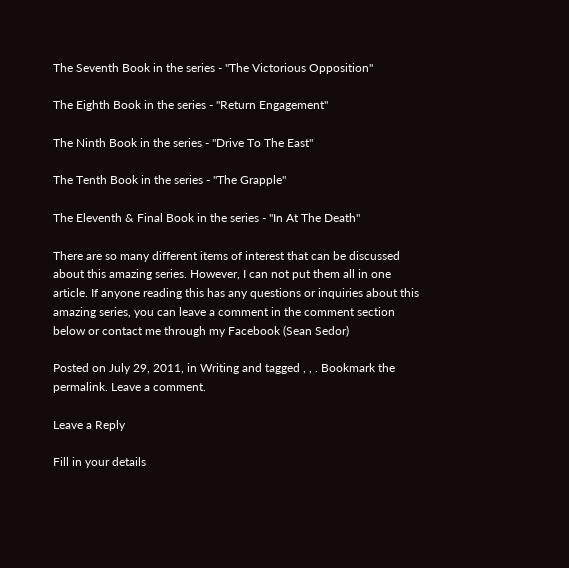The Seventh Book in the series - "The Victorious Opposition"

The Eighth Book in the series - "Return Engagement"

The Ninth Book in the series - "Drive To The East"

The Tenth Book in the series - "The Grapple"

The Eleventh & Final Book in the series - "In At The Death"

There are so many different items of interest that can be discussed about this amazing series. However, I can not put them all in one article. If anyone reading this has any questions or inquiries about this amazing series, you can leave a comment in the comment section below or contact me through my Facebook (Sean Sedor)

Posted on July 29, 2011, in Writing and tagged , , . Bookmark the permalink. Leave a comment.

Leave a Reply

Fill in your details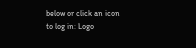below or click an icon to log in: Logo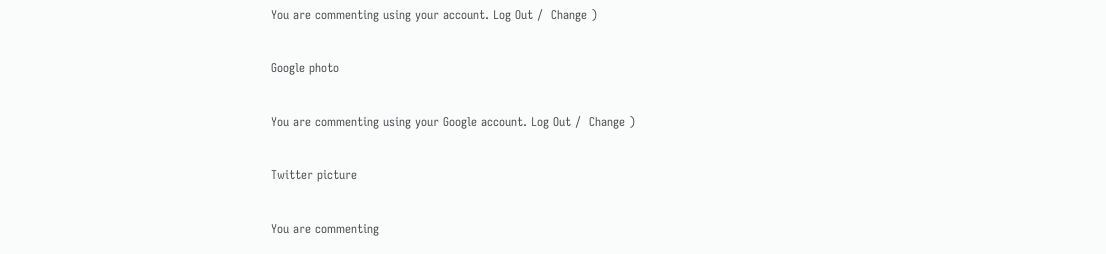You are commenting using your account. Log Out /  Change )

Google photo

You are commenting using your Google account. Log Out /  Change )

Twitter picture

You are commenting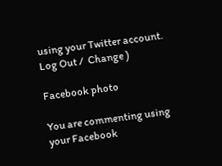using your Twitter account. Log Out /  Change )

Facebook photo

You are commenting using your Facebook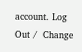account. Log Out /  Change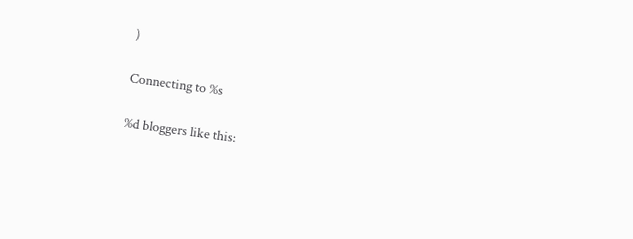)

Connecting to %s

%d bloggers like this: